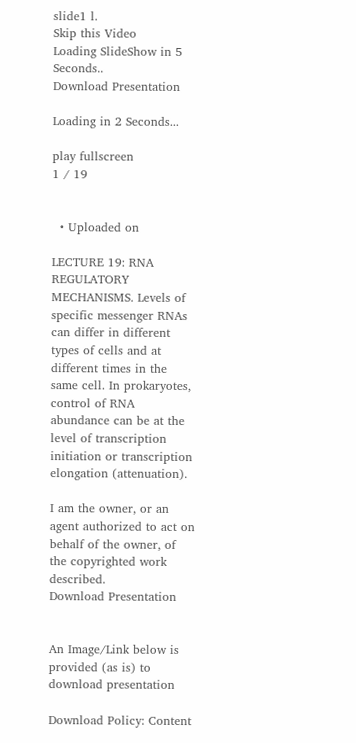slide1 l.
Skip this Video
Loading SlideShow in 5 Seconds..
Download Presentation

Loading in 2 Seconds...

play fullscreen
1 / 19


  • Uploaded on

LECTURE 19: RNA REGULATORY MECHANISMS. Levels of specific messenger RNAs can differ in different types of cells and at different times in the same cell. In prokaryotes, control of RNA abundance can be at the level of transcription initiation or transcription elongation (attenuation).

I am the owner, or an agent authorized to act on behalf of the owner, of the copyrighted work described.
Download Presentation


An Image/Link below is provided (as is) to download presentation

Download Policy: Content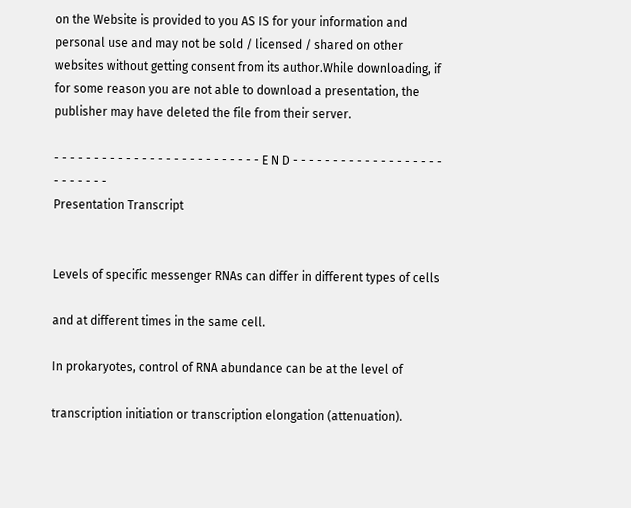on the Website is provided to you AS IS for your information and personal use and may not be sold / licensed / shared on other websites without getting consent from its author.While downloading, if for some reason you are not able to download a presentation, the publisher may have deleted the file from their server.

- - - - - - - - - - - - - - - - - - - - - - - - - - E N D - - - - - - - - - - - - - - - - - - - - - - - - - -
Presentation Transcript


Levels of specific messenger RNAs can differ in different types of cells

and at different times in the same cell.

In prokaryotes, control of RNA abundance can be at the level of

transcription initiation or transcription elongation (attenuation).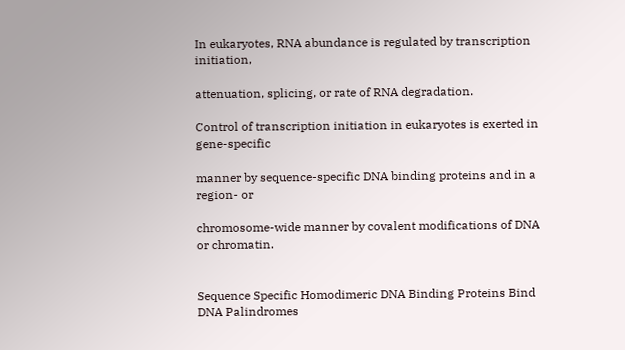In eukaryotes, RNA abundance is regulated by transcription initiation,

attenuation, splicing, or rate of RNA degradation.

Control of transcription initiation in eukaryotes is exerted in gene-specific

manner by sequence-specific DNA binding proteins and in a region- or

chromosome-wide manner by covalent modifications of DNA or chromatin.


Sequence Specific Homodimeric DNA Binding Proteins Bind DNA Palindromes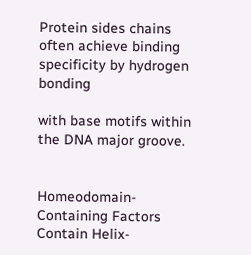Protein sides chains often achieve binding specificity by hydrogen bonding

with base motifs within the DNA major groove.


Homeodomain-Containing Factors Contain Helix-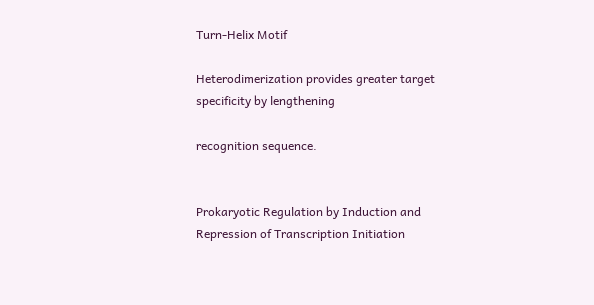Turn-Helix Motif

Heterodimerization provides greater target specificity by lengthening

recognition sequence.


Prokaryotic Regulation by Induction and Repression of Transcription Initiation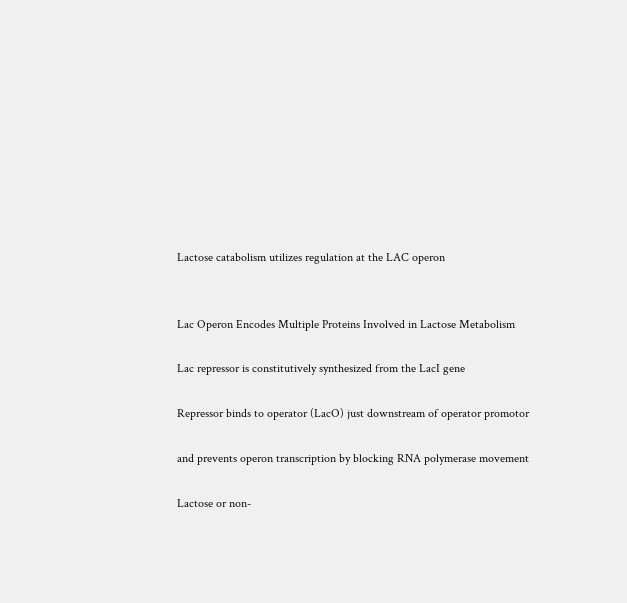Lactose catabolism utilizes regulation at the LAC operon


Lac Operon Encodes Multiple Proteins Involved in Lactose Metabolism

Lac repressor is constitutively synthesized from the LacI gene

Repressor binds to operator (LacO) just downstream of operator promotor

and prevents operon transcription by blocking RNA polymerase movement

Lactose or non-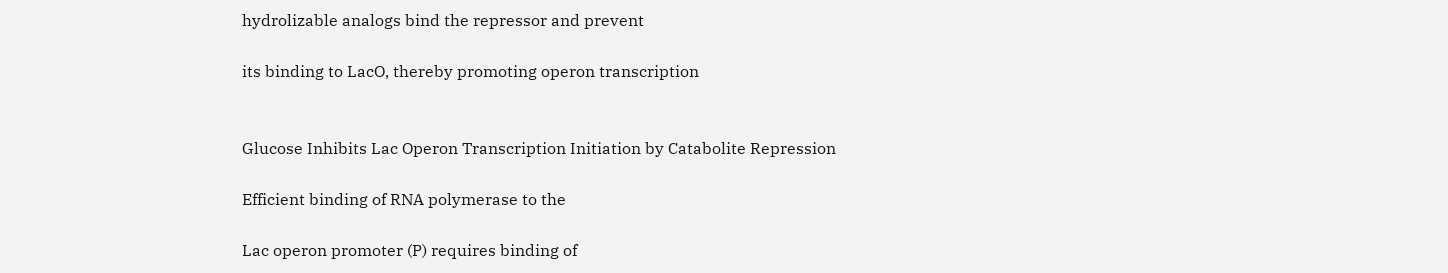hydrolizable analogs bind the repressor and prevent

its binding to LacO, thereby promoting operon transcription


Glucose Inhibits Lac Operon Transcription Initiation by Catabolite Repression

Efficient binding of RNA polymerase to the

Lac operon promoter (P) requires binding of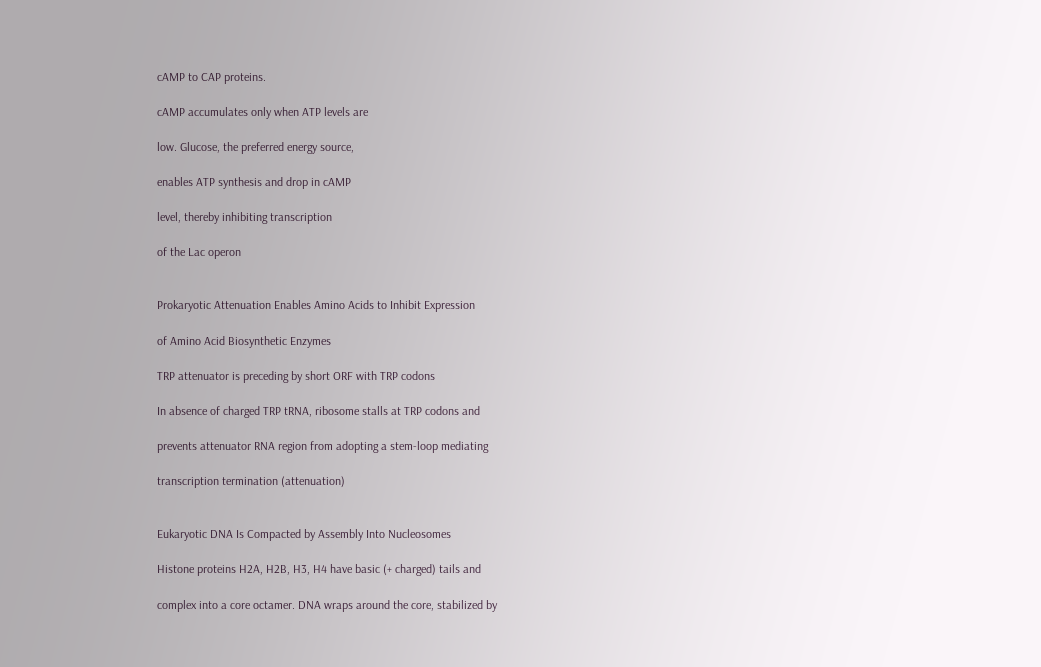cAMP to CAP proteins.

cAMP accumulates only when ATP levels are

low. Glucose, the preferred energy source,

enables ATP synthesis and drop in cAMP

level, thereby inhibiting transcription

of the Lac operon


Prokaryotic Attenuation Enables Amino Acids to Inhibit Expression

of Amino Acid Biosynthetic Enzymes

TRP attenuator is preceding by short ORF with TRP codons

In absence of charged TRP tRNA, ribosome stalls at TRP codons and

prevents attenuator RNA region from adopting a stem-loop mediating

transcription termination (attenuation)


Eukaryotic DNA Is Compacted by Assembly Into Nucleosomes

Histone proteins H2A, H2B, H3, H4 have basic (+ charged) tails and

complex into a core octamer. DNA wraps around the core, stabilized by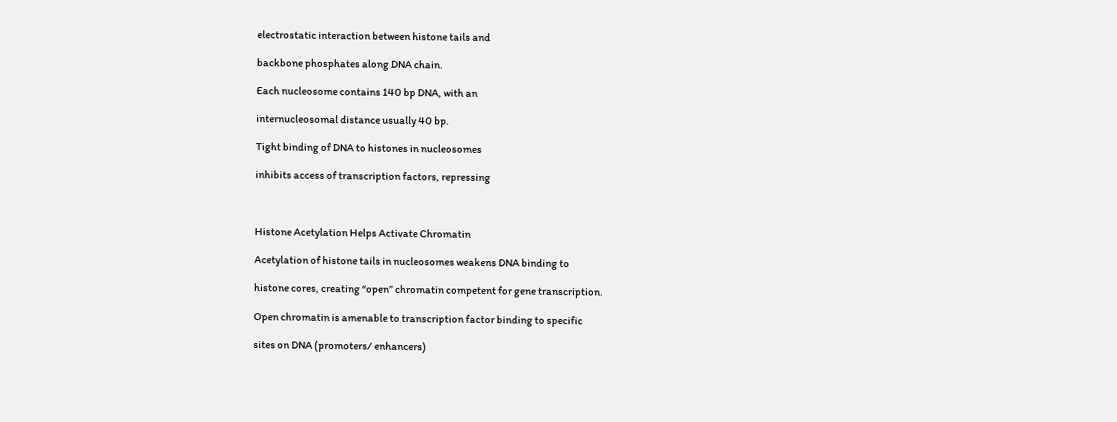electrostatic interaction between histone tails and

backbone phosphates along DNA chain.

Each nucleosome contains 140 bp DNA, with an

internucleosomal distance usually 40 bp.

Tight binding of DNA to histones in nucleosomes

inhibits access of transcription factors, repressing



Histone Acetylation Helps Activate Chromatin

Acetylation of histone tails in nucleosomes weakens DNA binding to

histone cores, creating “open” chromatin competent for gene transcription.

Open chromatin is amenable to transcription factor binding to specific

sites on DNA (promoters/ enhancers)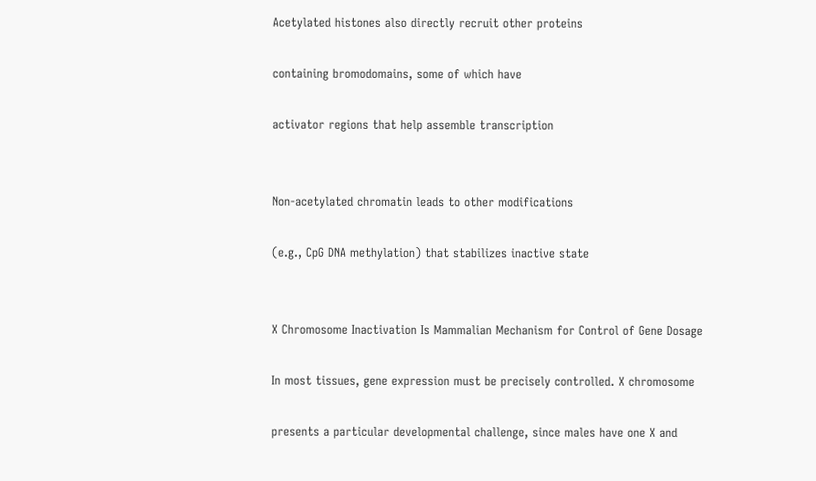Acetylated histones also directly recruit other proteins

containing bromodomains, some of which have

activator regions that help assemble transcription


Non-acetylated chromatin leads to other modifications

(e.g., CpG DNA methylation) that stabilizes inactive state


X Chromosome Inactivation Is Mammalian Mechanism for Control of Gene Dosage

In most tissues, gene expression must be precisely controlled. X chromosome

presents a particular developmental challenge, since males have one X and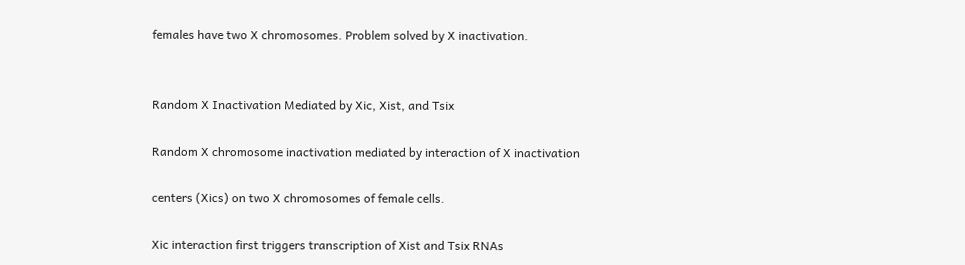females have two X chromosomes. Problem solved by X inactivation.


Random X Inactivation Mediated by Xic, Xist, and Tsix

Random X chromosome inactivation mediated by interaction of X inactivation

centers (Xics) on two X chromosomes of female cells.

Xic interaction first triggers transcription of Xist and Tsix RNAs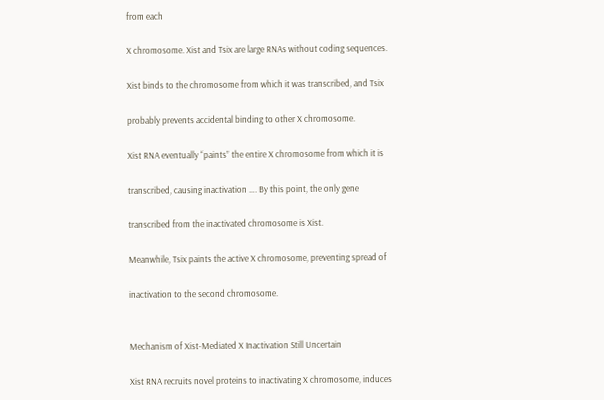from each

X chromosome. Xist and Tsix are large RNAs without coding sequences.

Xist binds to the chromosome from which it was transcribed, and Tsix

probably prevents accidental binding to other X chromosome.

Xist RNA eventually “paints” the entire X chromosome from which it is

transcribed, causing inactivation …. By this point, the only gene

transcribed from the inactivated chromosome is Xist.

Meanwhile, Tsix paints the active X chromosome, preventing spread of

inactivation to the second chromosome.


Mechanism of Xist-Mediated X Inactivation Still Uncertain

Xist RNA recruits novel proteins to inactivating X chromosome, induces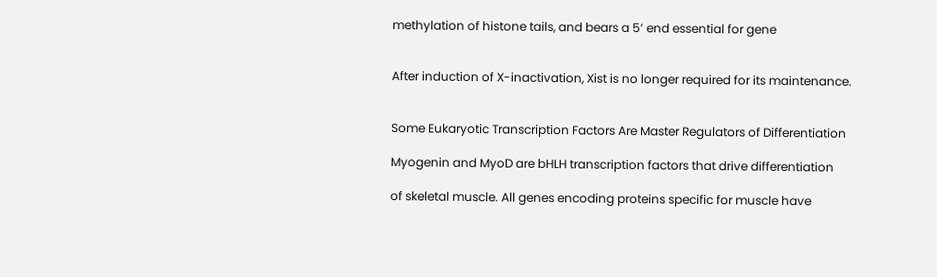methylation of histone tails, and bears a 5’ end essential for gene


After induction of X-inactivation, Xist is no longer required for its maintenance.


Some Eukaryotic Transcription Factors Are Master Regulators of Differentiation

Myogenin and MyoD are bHLH transcription factors that drive differentiation

of skeletal muscle. All genes encoding proteins specific for muscle have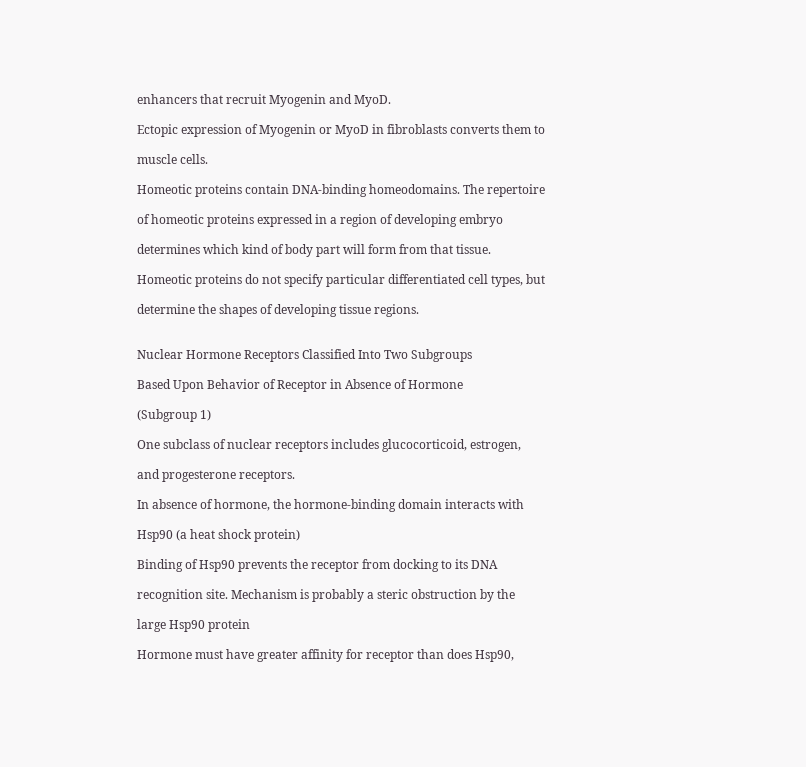enhancers that recruit Myogenin and MyoD.

Ectopic expression of Myogenin or MyoD in fibroblasts converts them to

muscle cells.

Homeotic proteins contain DNA-binding homeodomains. The repertoire

of homeotic proteins expressed in a region of developing embryo

determines which kind of body part will form from that tissue.

Homeotic proteins do not specify particular differentiated cell types, but

determine the shapes of developing tissue regions.


Nuclear Hormone Receptors Classified Into Two Subgroups

Based Upon Behavior of Receptor in Absence of Hormone

(Subgroup 1)

One subclass of nuclear receptors includes glucocorticoid, estrogen,

and progesterone receptors.

In absence of hormone, the hormone-binding domain interacts with

Hsp90 (a heat shock protein)

Binding of Hsp90 prevents the receptor from docking to its DNA

recognition site. Mechanism is probably a steric obstruction by the

large Hsp90 protein

Hormone must have greater affinity for receptor than does Hsp90,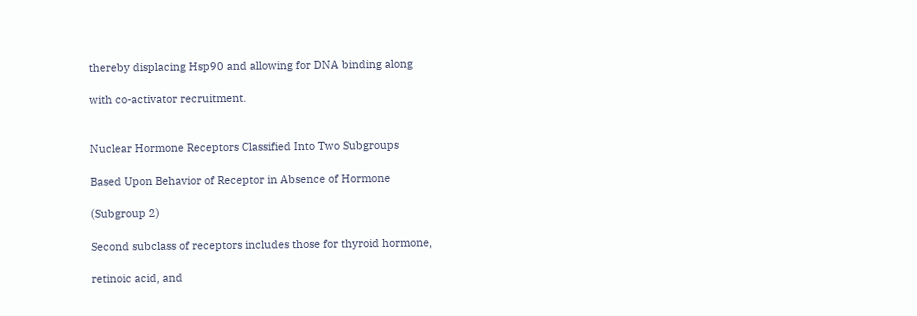thereby displacing Hsp90 and allowing for DNA binding along

with co-activator recruitment.


Nuclear Hormone Receptors Classified Into Two Subgroups

Based Upon Behavior of Receptor in Absence of Hormone

(Subgroup 2)

Second subclass of receptors includes those for thyroid hormone,

retinoic acid, and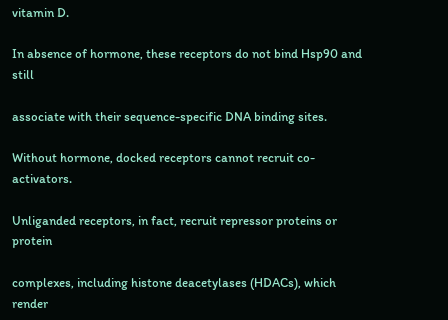vitamin D.

In absence of hormone, these receptors do not bind Hsp90 and still

associate with their sequence-specific DNA binding sites.

Without hormone, docked receptors cannot recruit co-activators.

Unliganded receptors, in fact, recruit repressor proteins or protein

complexes, including histone deacetylases (HDACs), which render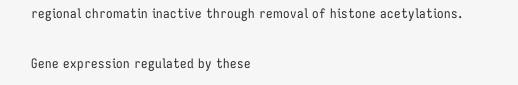regional chromatin inactive through removal of histone acetylations.

Gene expression regulated by these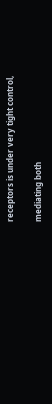receptors is under very tight control,

mediating both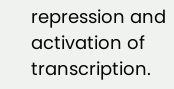repression and activation of transcription.